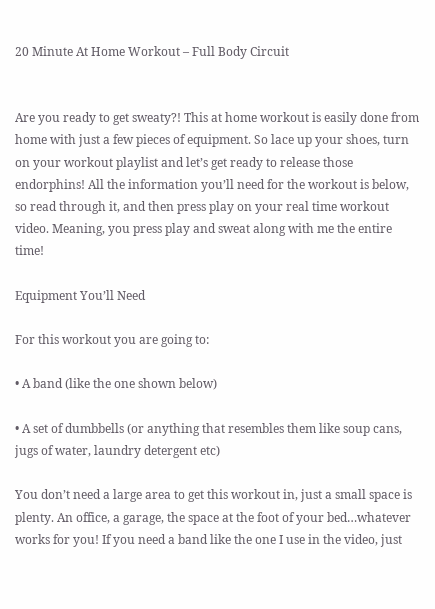20 Minute At Home Workout – Full Body Circuit


Are you ready to get sweaty?! This at home workout is easily done from home with just a few pieces of equipment. So lace up your shoes, turn on your workout playlist and let’s get ready to release those endorphins! All the information you’ll need for the workout is below, so read through it, and then press play on your real time workout video. Meaning, you press play and sweat along with me the entire time!

Equipment You’ll Need

For this workout you are going to:

• A band (like the one shown below)

• A set of dumbbells (or anything that resembles them like soup cans, jugs of water, laundry detergent etc)

You don’t need a large area to get this workout in, just a small space is plenty. An office, a garage, the space at the foot of your bed…whatever works for you! If you need a band like the one I use in the video, just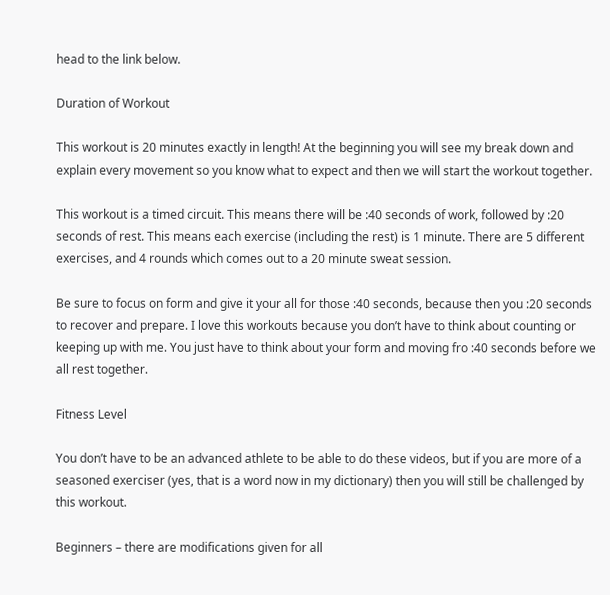head to the link below.

Duration of Workout

This workout is 20 minutes exactly in length! At the beginning you will see my break down and explain every movement so you know what to expect and then we will start the workout together.

This workout is a timed circuit. This means there will be :40 seconds of work, followed by :20 seconds of rest. This means each exercise (including the rest) is 1 minute. There are 5 different exercises, and 4 rounds which comes out to a 20 minute sweat session.

Be sure to focus on form and give it your all for those :40 seconds, because then you :20 seconds to recover and prepare. I love this workouts because you don’t have to think about counting or keeping up with me. You just have to think about your form and moving fro :40 seconds before we all rest together.

Fitness Level

You don’t have to be an advanced athlete to be able to do these videos, but if you are more of a seasoned exerciser (yes, that is a word now in my dictionary) then you will still be challenged by this workout.

Beginners – there are modifications given for all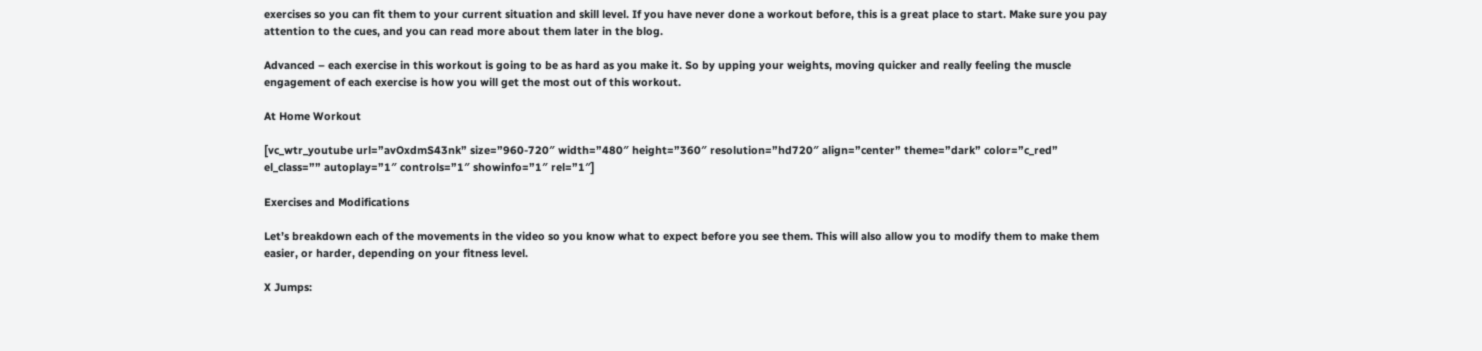exercises so you can fit them to your current situation and skill level. If you have never done a workout before, this is a great place to start. Make sure you pay attention to the cues, and you can read more about them later in the blog.

Advanced – each exercise in this workout is going to be as hard as you make it. So by upping your weights, moving quicker and really feeling the muscle engagement of each exercise is how you will get the most out of this workout.

At Home Workout

[vc_wtr_youtube url=”avOxdmS43nk” size=”960-720″ width=”480″ height=”360″ resolution=”hd720″ align=”center” theme=”dark” color=”c_red” el_class=”” autoplay=”1″ controls=”1″ showinfo=”1″ rel=”1″]

Exercises and Modifications

Let’s breakdown each of the movements in the video so you know what to expect before you see them. This will also allow you to modify them to make them easier, or harder, depending on your fitness level.

X Jumps: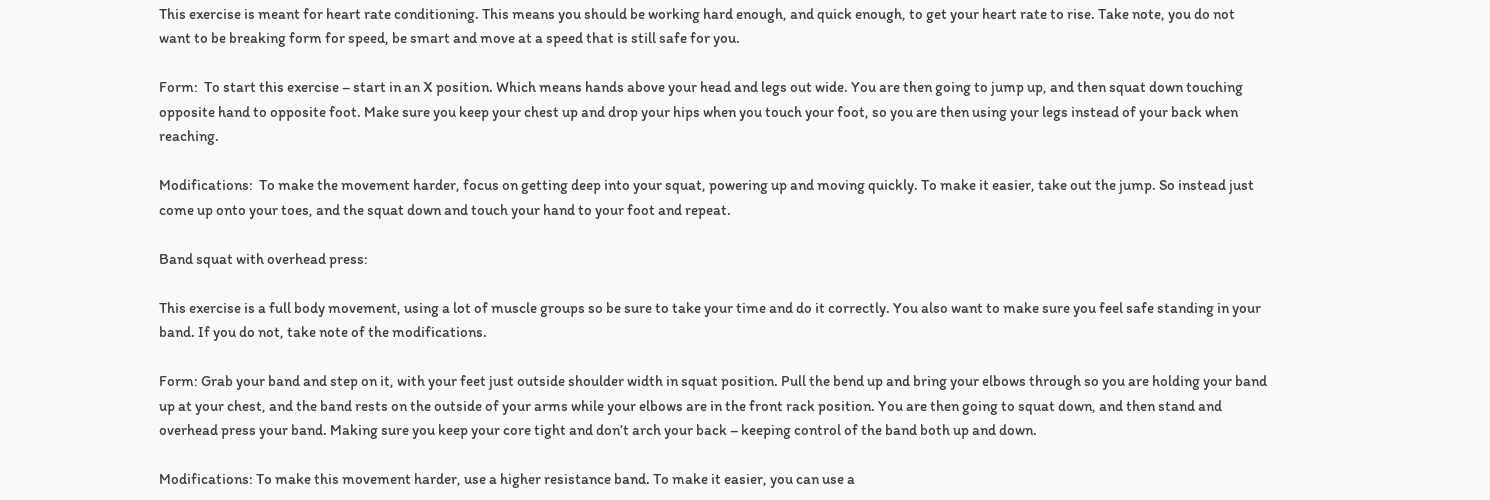This exercise is meant for heart rate conditioning. This means you should be working hard enough, and quick enough, to get your heart rate to rise. Take note, you do not want to be breaking form for speed, be smart and move at a speed that is still safe for you.

Form:  To start this exercise – start in an X position. Which means hands above your head and legs out wide. You are then going to jump up, and then squat down touching opposite hand to opposite foot. Make sure you keep your chest up and drop your hips when you touch your foot, so you are then using your legs instead of your back when reaching.

Modifications:  To make the movement harder, focus on getting deep into your squat, powering up and moving quickly. To make it easier, take out the jump. So instead just come up onto your toes, and the squat down and touch your hand to your foot and repeat.

Band squat with overhead press:

This exercise is a full body movement, using a lot of muscle groups so be sure to take your time and do it correctly. You also want to make sure you feel safe standing in your band. If you do not, take note of the modifications.

Form: Grab your band and step on it, with your feet just outside shoulder width in squat position. Pull the bend up and bring your elbows through so you are holding your band up at your chest, and the band rests on the outside of your arms while your elbows are in the front rack position. You are then going to squat down, and then stand and overhead press your band. Making sure you keep your core tight and don’t arch your back – keeping control of the band both up and down.

Modifications: To make this movement harder, use a higher resistance band. To make it easier, you can use a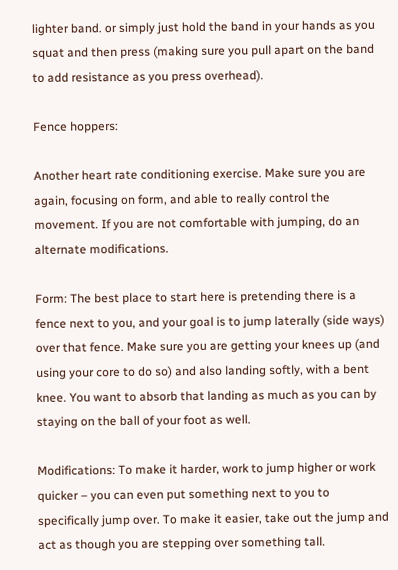lighter band. or simply just hold the band in your hands as you squat and then press (making sure you pull apart on the band to add resistance as you press overhead).

Fence hoppers:

Another heart rate conditioning exercise. Make sure you are again, focusing on form, and able to really control the movement. If you are not comfortable with jumping, do an alternate modifications.

Form: The best place to start here is pretending there is a fence next to you, and your goal is to jump laterally (side ways) over that fence. Make sure you are getting your knees up (and using your core to do so) and also landing softly, with a bent knee. You want to absorb that landing as much as you can by staying on the ball of your foot as well.

Modifications: To make it harder, work to jump higher or work quicker – you can even put something next to you to specifically jump over. To make it easier, take out the jump and act as though you are stepping over something tall.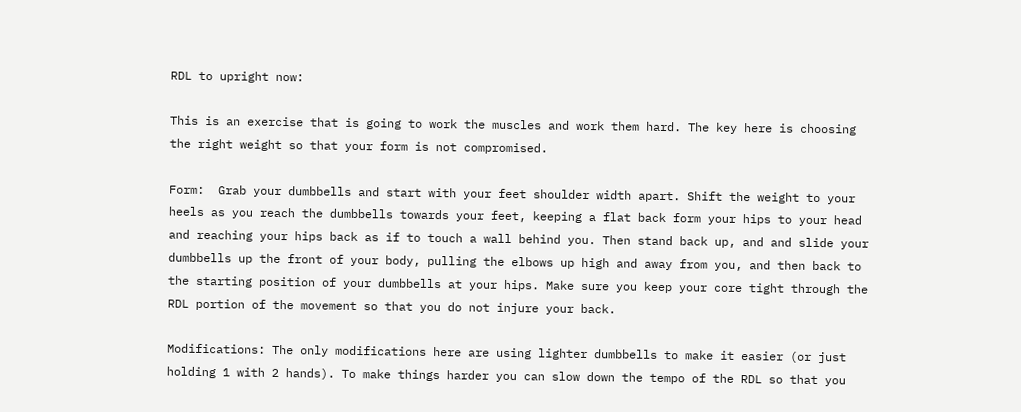RDL to upright now:

This is an exercise that is going to work the muscles and work them hard. The key here is choosing the right weight so that your form is not compromised.

Form:  Grab your dumbbells and start with your feet shoulder width apart. Shift the weight to your heels as you reach the dumbbells towards your feet, keeping a flat back form your hips to your head and reaching your hips back as if to touch a wall behind you. Then stand back up, and and slide your dumbbells up the front of your body, pulling the elbows up high and away from you, and then back to the starting position of your dumbbells at your hips. Make sure you keep your core tight through the RDL portion of the movement so that you do not injure your back.

Modifications: The only modifications here are using lighter dumbbells to make it easier (or just holding 1 with 2 hands). To make things harder you can slow down the tempo of the RDL so that you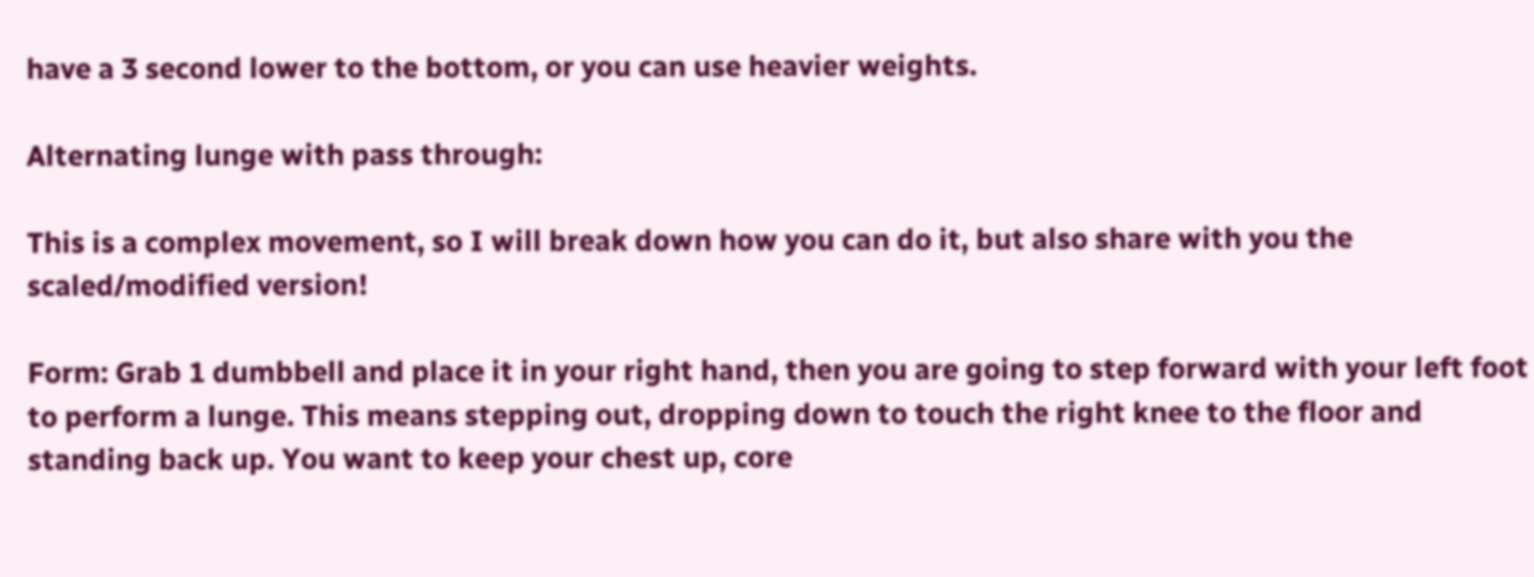have a 3 second lower to the bottom, or you can use heavier weights.

Alternating lunge with pass through:

This is a complex movement, so I will break down how you can do it, but also share with you the scaled/modified version!

Form: Grab 1 dumbbell and place it in your right hand, then you are going to step forward with your left foot to perform a lunge. This means stepping out, dropping down to touch the right knee to the floor and standing back up. You want to keep your chest up, core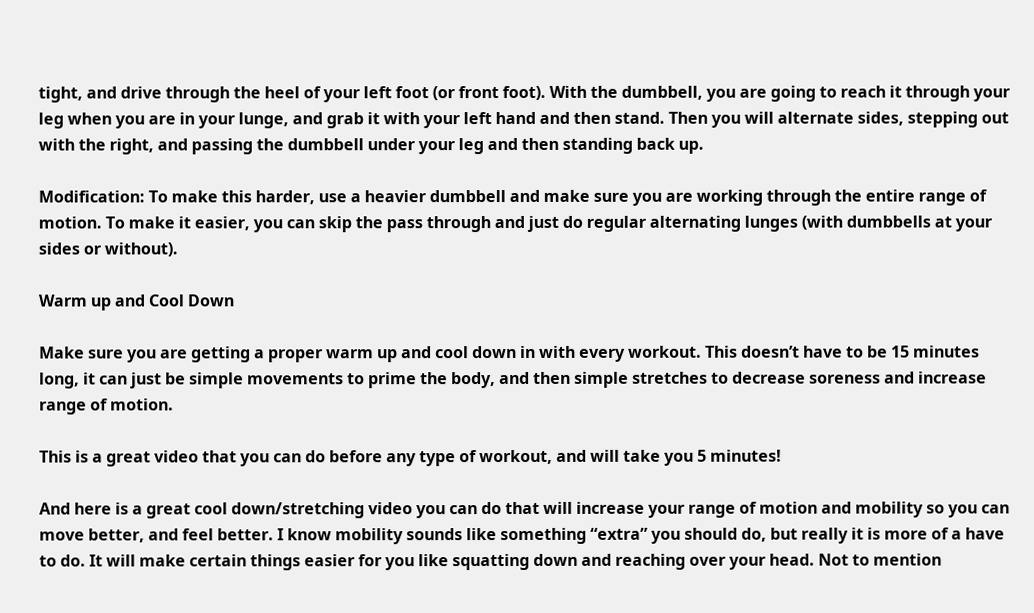tight, and drive through the heel of your left foot (or front foot). With the dumbbell, you are going to reach it through your leg when you are in your lunge, and grab it with your left hand and then stand. Then you will alternate sides, stepping out with the right, and passing the dumbbell under your leg and then standing back up.

Modification: To make this harder, use a heavier dumbbell and make sure you are working through the entire range of motion. To make it easier, you can skip the pass through and just do regular alternating lunges (with dumbbells at your sides or without).

Warm up and Cool Down

Make sure you are getting a proper warm up and cool down in with every workout. This doesn’t have to be 15 minutes long, it can just be simple movements to prime the body, and then simple stretches to decrease soreness and increase range of motion.

This is a great video that you can do before any type of workout, and will take you 5 minutes!

And here is a great cool down/stretching video you can do that will increase your range of motion and mobility so you can move better, and feel better. I know mobility sounds like something “extra” you should do, but really it is more of a have to do. It will make certain things easier for you like squatting down and reaching over your head. Not to mention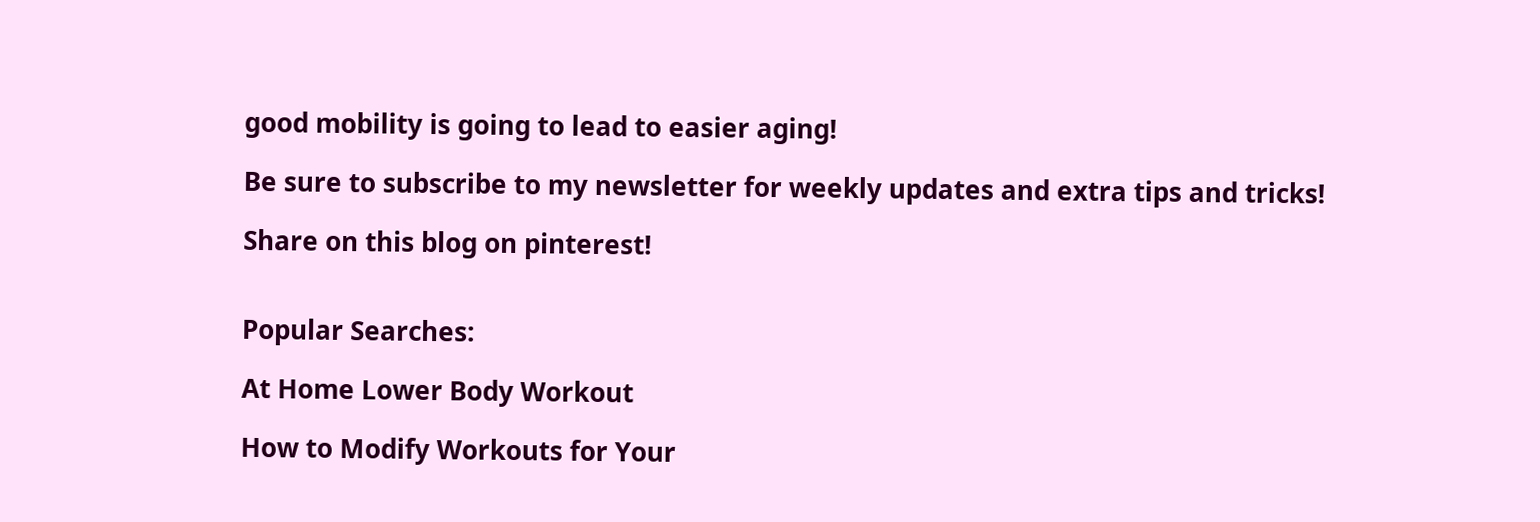good mobility is going to lead to easier aging!

Be sure to subscribe to my newsletter for weekly updates and extra tips and tricks!

Share on this blog on pinterest!


Popular Searches:

At Home Lower Body Workout

How to Modify Workouts for Your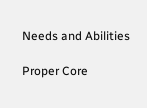Needs and Abilities

Proper Core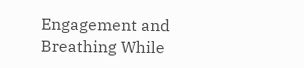Engagement and Breathing While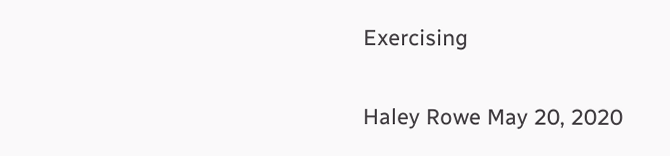Exercising

Haley Rowe May 20, 2020